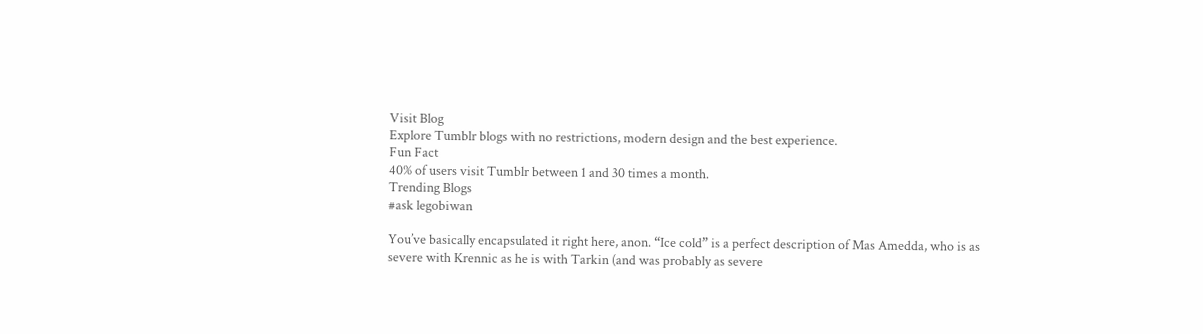Visit Blog
Explore Tumblr blogs with no restrictions, modern design and the best experience.
Fun Fact
40% of users visit Tumblr between 1 and 30 times a month.
Trending Blogs
#ask legobiwan

You’ve basically encapsulated it right here, anon. “Ice cold” is a perfect description of Mas Amedda, who is as severe with Krennic as he is with Tarkin (and was probably as severe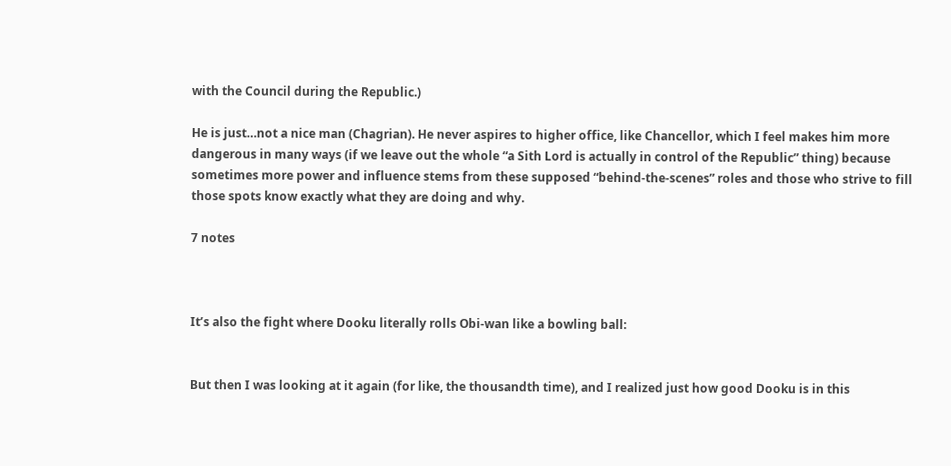with the Council during the Republic.)

He is just…not a nice man (Chagrian). He never aspires to higher office, like Chancellor, which I feel makes him more dangerous in many ways (if we leave out the whole “a Sith Lord is actually in control of the Republic” thing) because sometimes more power and influence stems from these supposed “behind-the-scenes” roles and those who strive to fill those spots know exactly what they are doing and why.

7 notes



It’s also the fight where Dooku literally rolls Obi-wan like a bowling ball:


But then I was looking at it again (for like, the thousandth time), and I realized just how good Dooku is in this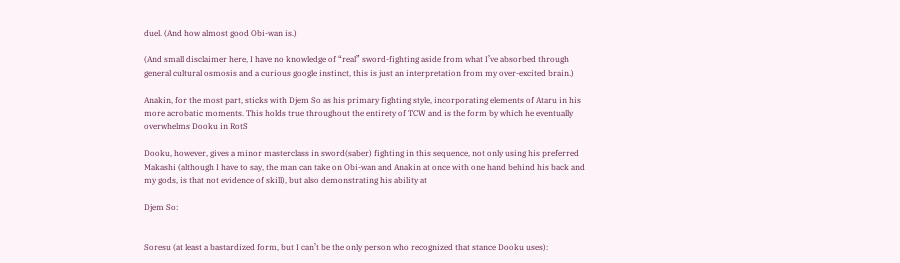duel. (And how almost good Obi-wan is.)

(And small disclaimer here, I have no knowledge of “real” sword-fighting aside from what I’ve absorbed through general cultural osmosis and a curious google instinct, this is just an interpretation from my over-excited brain.)

Anakin, for the most part, sticks with Djem So as his primary fighting style, incorporating elements of Ataru in his more acrobatic moments. This holds true throughout the entirety of TCW and is the form by which he eventually overwhelms Dooku in RotS

Dooku, however, gives a minor masterclass in sword(saber) fighting in this sequence, not only using his preferred Makashi (although I have to say, the man can take on Obi-wan and Anakin at once with one hand behind his back and my gods, is that not evidence of skill), but also demonstrating his ability at

Djem So:


Soresu (at least a bastardized form, but I can’t be the only person who recognized that stance Dooku uses):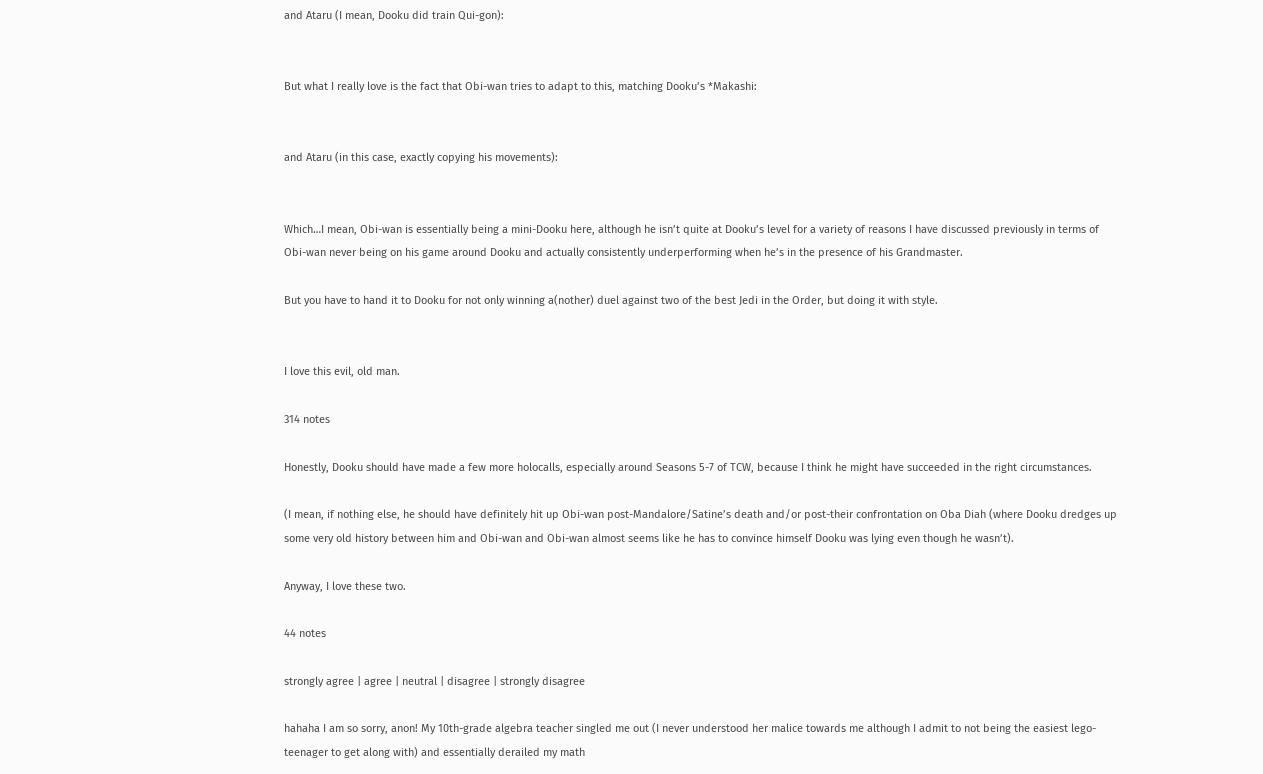and Ataru (I mean, Dooku did train Qui-gon):


But what I really love is the fact that Obi-wan tries to adapt to this, matching Dooku’s *Makashi:


and Ataru (in this case, exactly copying his movements):


Which…I mean, Obi-wan is essentially being a mini-Dooku here, although he isn’t quite at Dooku’s level for a variety of reasons I have discussed previously in terms of Obi-wan never being on his game around Dooku and actually consistently underperforming when he’s in the presence of his Grandmaster.

But you have to hand it to Dooku for not only winning a(nother) duel against two of the best Jedi in the Order, but doing it with style.


I love this evil, old man.

314 notes

Honestly, Dooku should have made a few more holocalls, especially around Seasons 5-7 of TCW, because I think he might have succeeded in the right circumstances.

(I mean, if nothing else, he should have definitely hit up Obi-wan post-Mandalore/Satine’s death and/or post-their confrontation on Oba Diah (where Dooku dredges up some very old history between him and Obi-wan and Obi-wan almost seems like he has to convince himself Dooku was lying even though he wasn’t).

Anyway, I love these two.

44 notes

strongly agree | agree | neutral | disagree | strongly disagree

hahaha I am so sorry, anon! My 10th-grade algebra teacher singled me out (I never understood her malice towards me although I admit to not being the easiest lego-teenager to get along with) and essentially derailed my math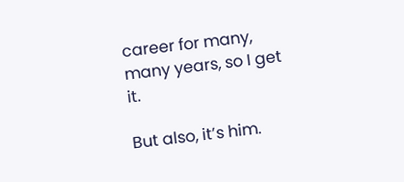career for many, many years, so I get it.

But also, it’s him.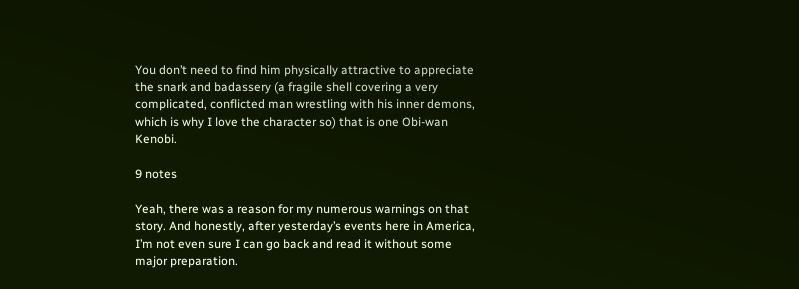You don’t need to find him physically attractive to appreciate the snark and badassery (a fragile shell covering a very complicated, conflicted man wrestling with his inner demons, which is why I love the character so) that is one Obi-wan Kenobi.

9 notes

Yeah, there was a reason for my numerous warnings on that story. And honestly, after yesterday’s events here in America, I’m not even sure I can go back and read it without some major preparation.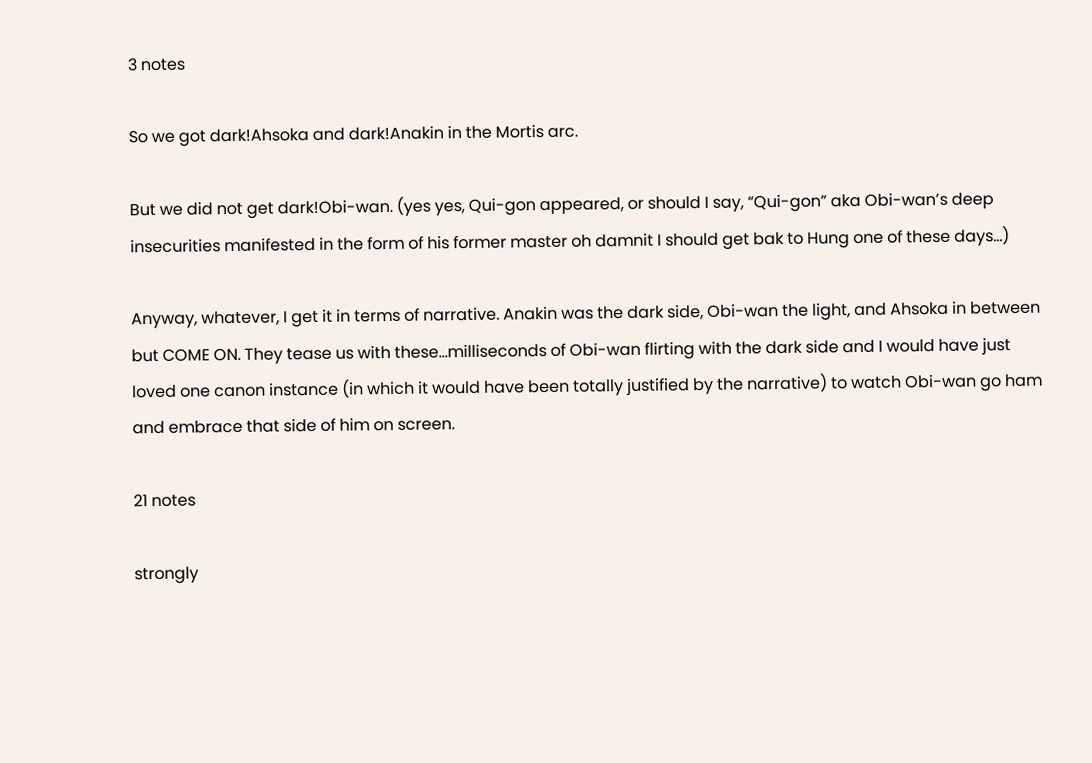3 notes

So we got dark!Ahsoka and dark!Anakin in the Mortis arc.

But we did not get dark!Obi-wan. (yes yes, Qui-gon appeared, or should I say, “Qui-gon” aka Obi-wan’s deep insecurities manifested in the form of his former master oh damnit I should get bak to Hung one of these days…)

Anyway, whatever, I get it in terms of narrative. Anakin was the dark side, Obi-wan the light, and Ahsoka in between but COME ON. They tease us with these…milliseconds of Obi-wan flirting with the dark side and I would have just loved one canon instance (in which it would have been totally justified by the narrative) to watch Obi-wan go ham and embrace that side of him on screen.

21 notes

strongly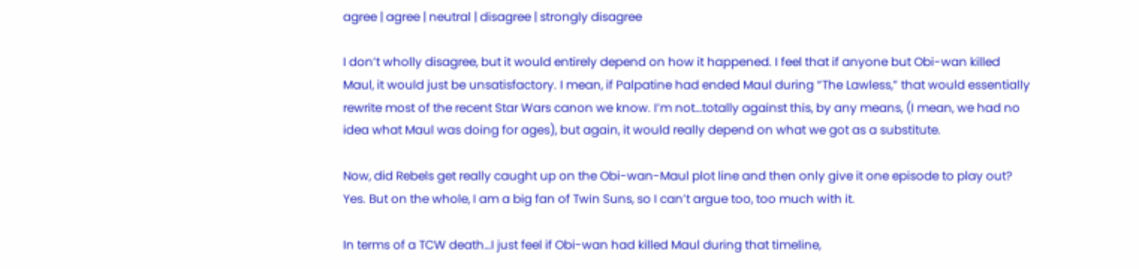agree | agree | neutral | disagree | strongly disagree

I don’t wholly disagree, but it would entirely depend on how it happened. I feel that if anyone but Obi-wan killed Maul, it would just be unsatisfactory. I mean, if Palpatine had ended Maul during “The Lawless,” that would essentially rewrite most of the recent Star Wars canon we know. I’m not…totally against this, by any means, (I mean, we had no idea what Maul was doing for ages), but again, it would really depend on what we got as a substitute.

Now, did Rebels get really caught up on the Obi-wan-Maul plot line and then only give it one episode to play out? Yes. But on the whole, I am a big fan of Twin Suns, so I can’t argue too, too much with it.

In terms of a TCW death…I just feel if Obi-wan had killed Maul during that timeline,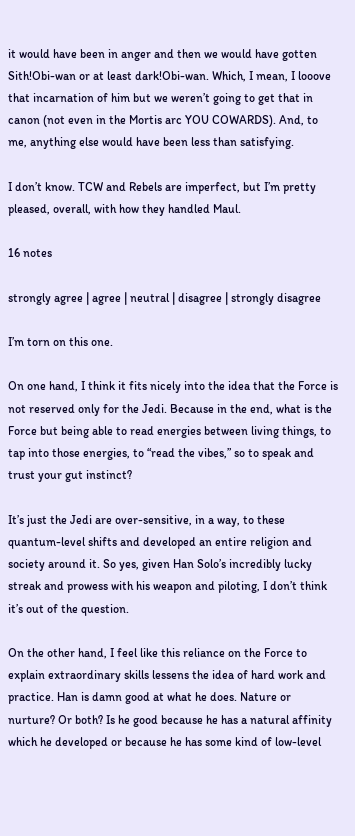it would have been in anger and then we would have gotten Sith!Obi-wan or at least dark!Obi-wan. Which, I mean, I looove that incarnation of him but we weren’t going to get that in canon (not even in the Mortis arc YOU COWARDS). And, to me, anything else would have been less than satisfying.

I don’t know. TCW and Rebels are imperfect, but I’m pretty pleased, overall, with how they handled Maul.

16 notes

strongly agree | agree | neutral | disagree | strongly disagree

I’m torn on this one.

On one hand, I think it fits nicely into the idea that the Force is not reserved only for the Jedi. Because in the end, what is the Force but being able to read energies between living things, to tap into those energies, to “read the vibes,” so to speak and trust your gut instinct?

It’s just the Jedi are over-sensitive, in a way, to these quantum-level shifts and developed an entire religion and society around it. So yes, given Han Solo’s incredibly lucky streak and prowess with his weapon and piloting, I don’t think it’s out of the question.

On the other hand, I feel like this reliance on the Force to explain extraordinary skills lessens the idea of hard work and practice. Han is damn good at what he does. Nature or nurture? Or both? Is he good because he has a natural affinity which he developed or because he has some kind of low-level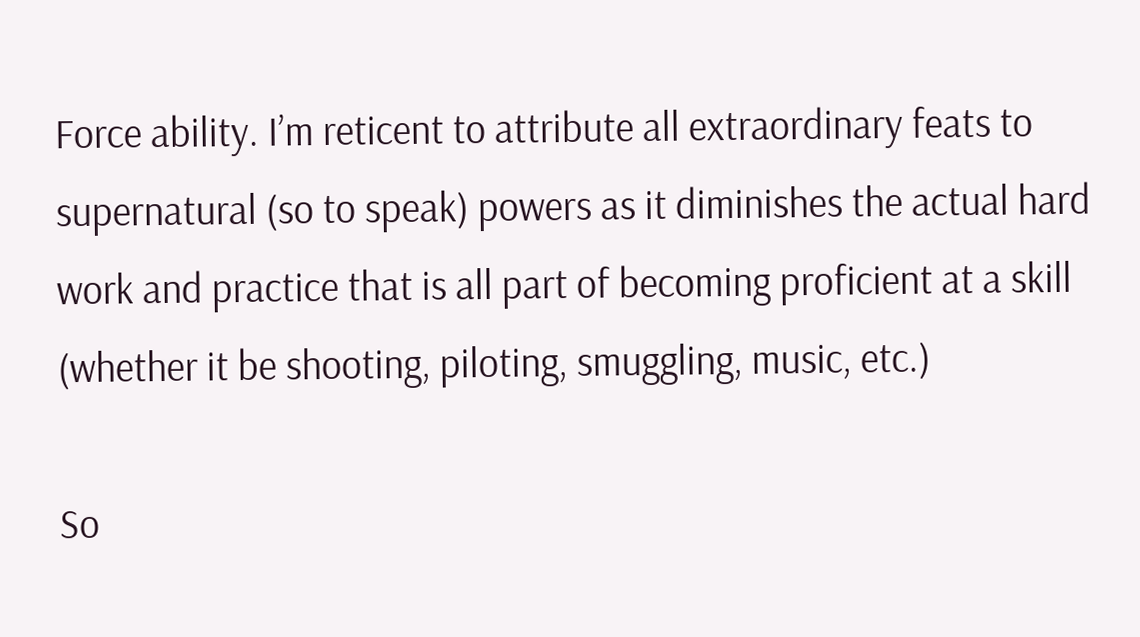Force ability. I’m reticent to attribute all extraordinary feats to supernatural (so to speak) powers as it diminishes the actual hard work and practice that is all part of becoming proficient at a skill (whether it be shooting, piloting, smuggling, music, etc.)

So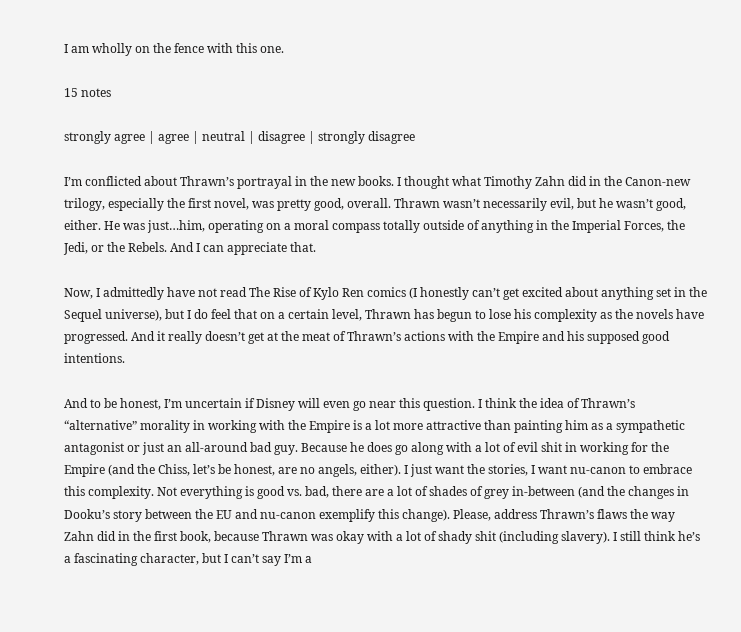I am wholly on the fence with this one.

15 notes

strongly agree | agree | neutral | disagree | strongly disagree

I’m conflicted about Thrawn’s portrayal in the new books. I thought what Timothy Zahn did in the Canon-new trilogy, especially the first novel, was pretty good, overall. Thrawn wasn’t necessarily evil, but he wasn’t good, either. He was just…him, operating on a moral compass totally outside of anything in the Imperial Forces, the Jedi, or the Rebels. And I can appreciate that.

Now, I admittedly have not read The Rise of Kylo Ren comics (I honestly can’t get excited about anything set in the Sequel universe), but I do feel that on a certain level, Thrawn has begun to lose his complexity as the novels have progressed. And it really doesn’t get at the meat of Thrawn’s actions with the Empire and his supposed good intentions.

And to be honest, I’m uncertain if Disney will even go near this question. I think the idea of Thrawn’s “alternative” morality in working with the Empire is a lot more attractive than painting him as a sympathetic antagonist or just an all-around bad guy. Because he does go along with a lot of evil shit in working for the Empire (and the Chiss, let’s be honest, are no angels, either). I just want the stories, I want nu-canon to embrace this complexity. Not everything is good vs. bad, there are a lot of shades of grey in-between (and the changes in Dooku’s story between the EU and nu-canon exemplify this change). Please, address Thrawn’s flaws the way Zahn did in the first book, because Thrawn was okay with a lot of shady shit (including slavery). I still think he’s a fascinating character, but I can’t say I’m a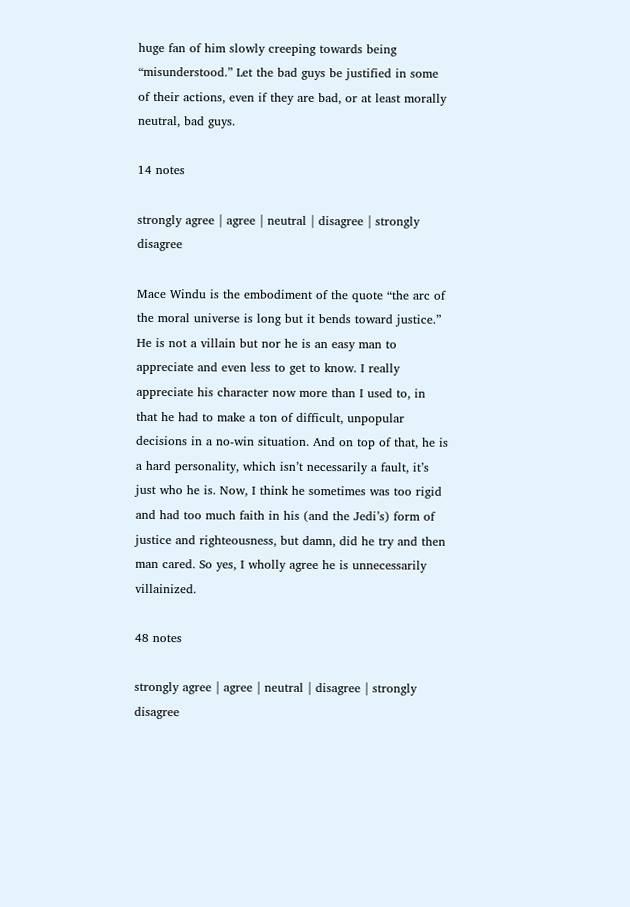huge fan of him slowly creeping towards being “misunderstood.” Let the bad guys be justified in some of their actions, even if they are bad, or at least morally neutral, bad guys.

14 notes

strongly agree | agree | neutral | disagree | strongly disagree

Mace Windu is the embodiment of the quote “the arc of the moral universe is long but it bends toward justice.” He is not a villain but nor he is an easy man to appreciate and even less to get to know. I really appreciate his character now more than I used to, in that he had to make a ton of difficult, unpopular decisions in a no-win situation. And on top of that, he is a hard personality, which isn’t necessarily a fault, it’s just who he is. Now, I think he sometimes was too rigid and had too much faith in his (and the Jedi’s) form of justice and righteousness, but damn, did he try and then man cared. So yes, I wholly agree he is unnecessarily villainized.

48 notes

strongly agree | agree | neutral | disagree | strongly disagree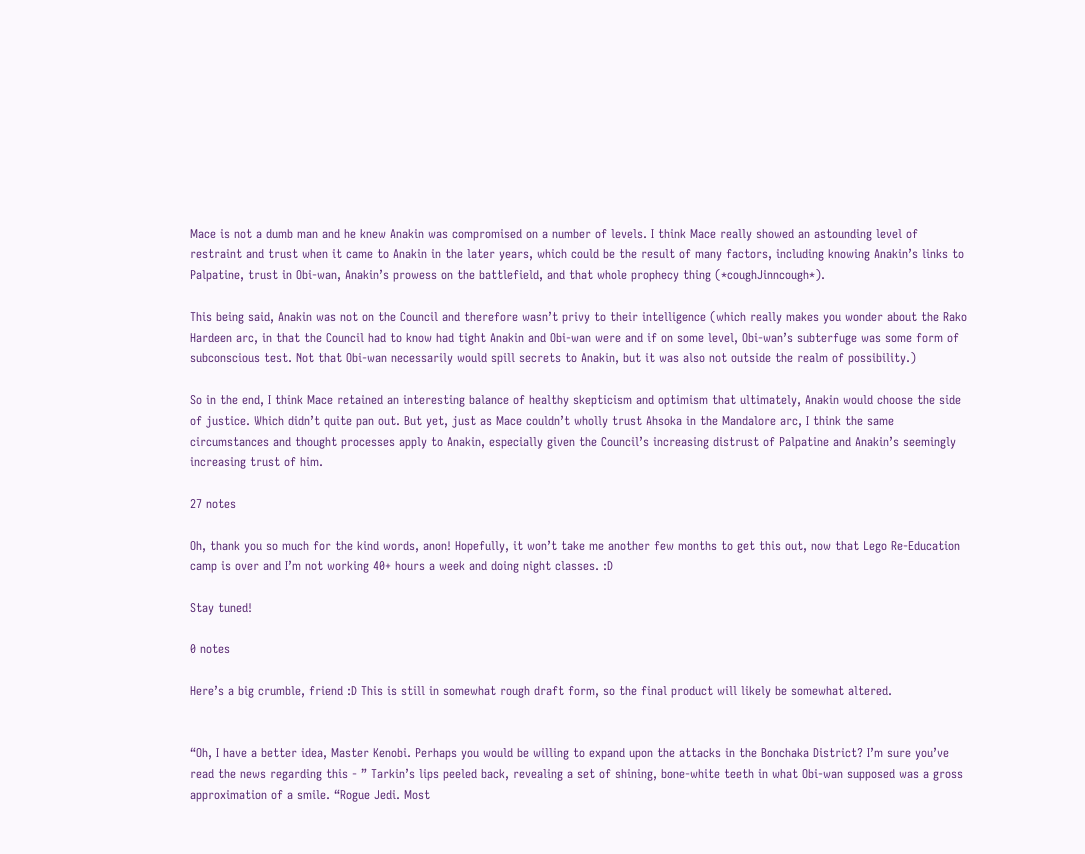Mace is not a dumb man and he knew Anakin was compromised on a number of levels. I think Mace really showed an astounding level of restraint and trust when it came to Anakin in the later years, which could be the result of many factors, including knowing Anakin’s links to Palpatine, trust in Obi-wan, Anakin’s prowess on the battlefield, and that whole prophecy thing (*coughJinncough*).

This being said, Anakin was not on the Council and therefore wasn’t privy to their intelligence (which really makes you wonder about the Rako Hardeen arc, in that the Council had to know had tight Anakin and Obi-wan were and if on some level, Obi-wan’s subterfuge was some form of subconscious test. Not that Obi-wan necessarily would spill secrets to Anakin, but it was also not outside the realm of possibility.)

So in the end, I think Mace retained an interesting balance of healthy skepticism and optimism that ultimately, Anakin would choose the side of justice. Which didn’t quite pan out. But yet, just as Mace couldn’t wholly trust Ahsoka in the Mandalore arc, I think the same circumstances and thought processes apply to Anakin, especially given the Council’s increasing distrust of Palpatine and Anakin’s seemingly increasing trust of him.

27 notes

Oh, thank you so much for the kind words, anon! Hopefully, it won’t take me another few months to get this out, now that Lego Re-Education camp is over and I’m not working 40+ hours a week and doing night classes. :D

Stay tuned!

0 notes

Here’s a big crumble, friend :D This is still in somewhat rough draft form, so the final product will likely be somewhat altered.


“Oh, I have a better idea, Master Kenobi. Perhaps you would be willing to expand upon the attacks in the Bonchaka District? I’m sure you’ve read the news regarding this - ” Tarkin’s lips peeled back, revealing a set of shining, bone-white teeth in what Obi-wan supposed was a gross approximation of a smile. “Rogue Jedi. Most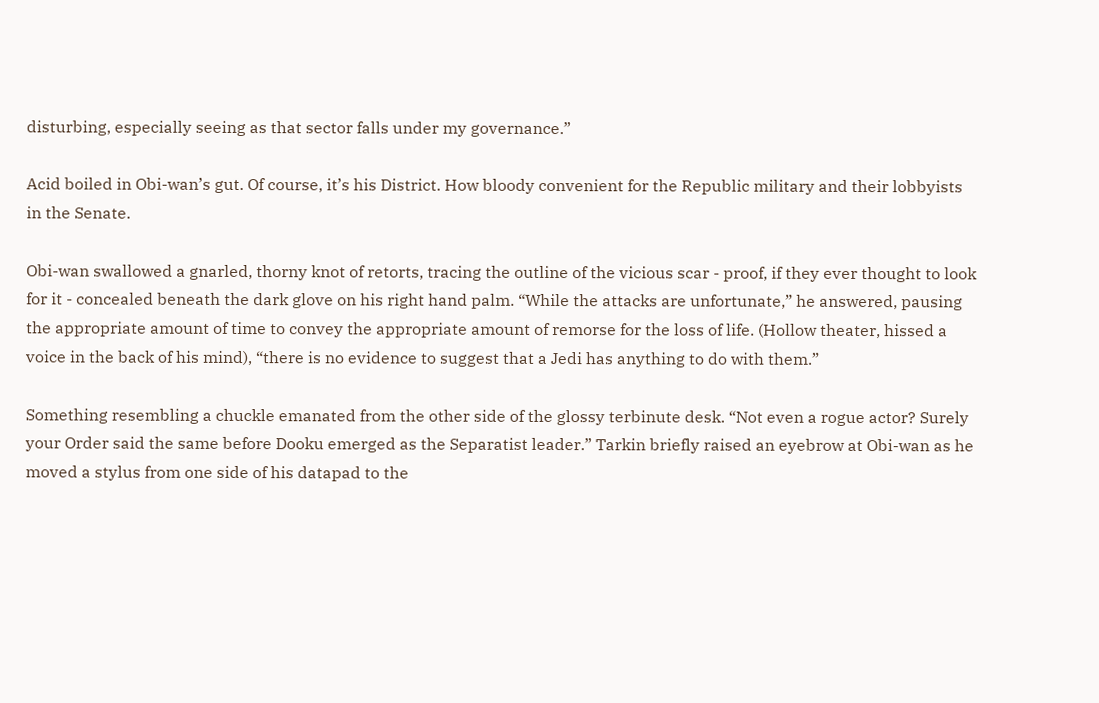disturbing, especially seeing as that sector falls under my governance.”

Acid boiled in Obi-wan’s gut. Of course, it’s his District. How bloody convenient for the Republic military and their lobbyists in the Senate.

Obi-wan swallowed a gnarled, thorny knot of retorts, tracing the outline of the vicious scar - proof, if they ever thought to look for it - concealed beneath the dark glove on his right hand palm. “While the attacks are unfortunate,” he answered, pausing the appropriate amount of time to convey the appropriate amount of remorse for the loss of life. (Hollow theater, hissed a voice in the back of his mind), “there is no evidence to suggest that a Jedi has anything to do with them.”

Something resembling a chuckle emanated from the other side of the glossy terbinute desk. “Not even a rogue actor? Surely your Order said the same before Dooku emerged as the Separatist leader.” Tarkin briefly raised an eyebrow at Obi-wan as he moved a stylus from one side of his datapad to the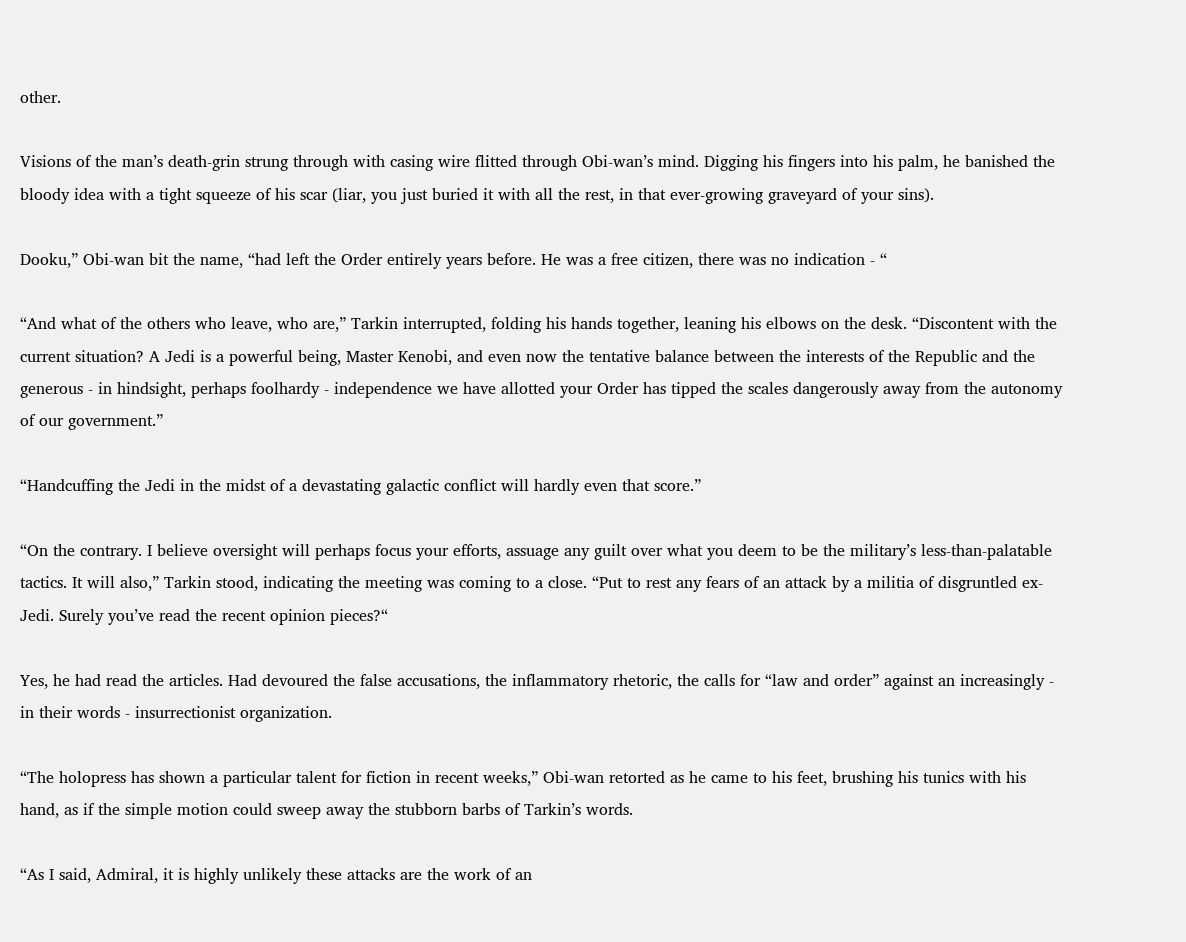other.

Visions of the man’s death-grin strung through with casing wire flitted through Obi-wan’s mind. Digging his fingers into his palm, he banished the bloody idea with a tight squeeze of his scar (liar, you just buried it with all the rest, in that ever-growing graveyard of your sins).

Dooku,” Obi-wan bit the name, “had left the Order entirely years before. He was a free citizen, there was no indication - “

“And what of the others who leave, who are,” Tarkin interrupted, folding his hands together, leaning his elbows on the desk. “Discontent with the current situation? A Jedi is a powerful being, Master Kenobi, and even now the tentative balance between the interests of the Republic and the generous - in hindsight, perhaps foolhardy - independence we have allotted your Order has tipped the scales dangerously away from the autonomy of our government.”

“Handcuffing the Jedi in the midst of a devastating galactic conflict will hardly even that score.”

“On the contrary. I believe oversight will perhaps focus your efforts, assuage any guilt over what you deem to be the military’s less-than-palatable tactics. It will also,” Tarkin stood, indicating the meeting was coming to a close. “Put to rest any fears of an attack by a militia of disgruntled ex-Jedi. Surely you’ve read the recent opinion pieces?“

Yes, he had read the articles. Had devoured the false accusations, the inflammatory rhetoric, the calls for “law and order” against an increasingly - in their words - insurrectionist organization.

“The holopress has shown a particular talent for fiction in recent weeks,” Obi-wan retorted as he came to his feet, brushing his tunics with his hand, as if the simple motion could sweep away the stubborn barbs of Tarkin’s words.

“As I said, Admiral, it is highly unlikely these attacks are the work of an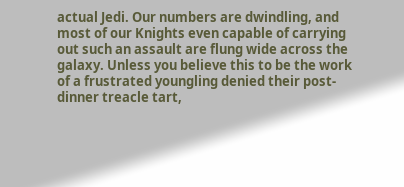actual Jedi. Our numbers are dwindling, and most of our Knights even capable of carrying out such an assault are flung wide across the galaxy. Unless you believe this to be the work of a frustrated youngling denied their post-dinner treacle tart,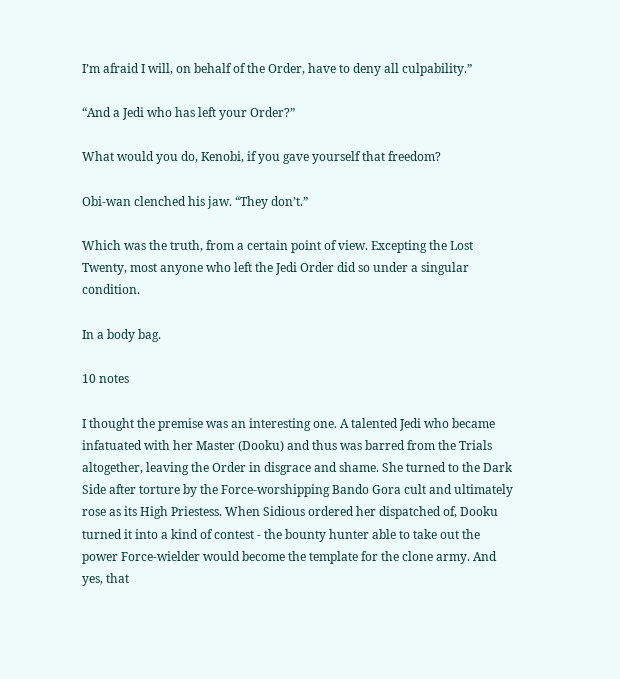I’m afraid I will, on behalf of the Order, have to deny all culpability.”

“And a Jedi who has left your Order?”

What would you do, Kenobi, if you gave yourself that freedom?

Obi-wan clenched his jaw. “They don’t.”

Which was the truth, from a certain point of view. Excepting the Lost Twenty, most anyone who left the Jedi Order did so under a singular condition.

In a body bag.

10 notes

I thought the premise was an interesting one. A talented Jedi who became infatuated with her Master (Dooku) and thus was barred from the Trials altogether, leaving the Order in disgrace and shame. She turned to the Dark Side after torture by the Force-worshipping Bando Gora cult and ultimately rose as its High Priestess. When Sidious ordered her dispatched of, Dooku turned it into a kind of contest - the bounty hunter able to take out the power Force-wielder would become the template for the clone army. And yes, that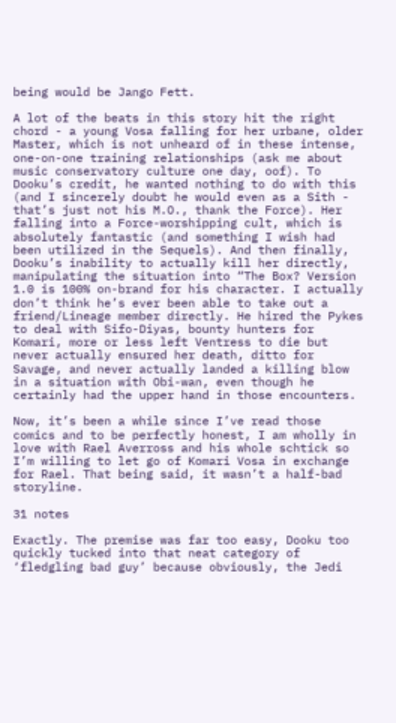being would be Jango Fett.

A lot of the beats in this story hit the right chord - a young Vosa falling for her urbane, older Master, which is not unheard of in these intense, one-on-one training relationships (ask me about music conservatory culture one day, oof). To Dooku’s credit, he wanted nothing to do with this (and I sincerely doubt he would even as a Sith - that’s just not his M.O., thank the Force). Her falling into a Force-worshipping cult, which is absolutely fantastic (and something I wish had been utilized in the Sequels). And then finally, Dooku’s inability to actually kill her directly, manipulating the situation into “The Box? Version 1.0 is 100% on-brand for his character. I actually don’t think he’s ever been able to take out a friend/Lineage member directly. He hired the Pykes to deal with Sifo-Diyas, bounty hunters for Komari, more or less left Ventress to die but never actually ensured her death, ditto for Savage, and never actually landed a killing blow in a situation with Obi-wan, even though he certainly had the upper hand in those encounters.

Now, it’s been a while since I’ve read those comics and to be perfectly honest, I am wholly in love with Rael Averross and his whole schtick so I’m willing to let go of Komari Vosa in exchange for Rael. That being said, it wasn’t a half-bad storyline.

31 notes

Exactly. The premise was far too easy, Dooku too quickly tucked into that neat category of ‘fledgling bad guy’ because obviously, the Jedi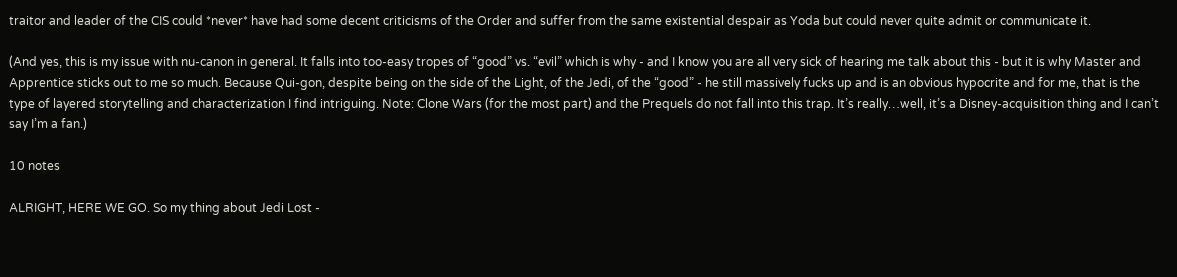traitor and leader of the CIS could *never* have had some decent criticisms of the Order and suffer from the same existential despair as Yoda but could never quite admit or communicate it.

(And yes, this is my issue with nu-canon in general. It falls into too-easy tropes of “good” vs. “evil” which is why - and I know you are all very sick of hearing me talk about this - but it is why Master and Apprentice sticks out to me so much. Because Qui-gon, despite being on the side of the Light, of the Jedi, of the “good” - he still massively fucks up and is an obvious hypocrite and for me, that is the type of layered storytelling and characterization I find intriguing. Note: Clone Wars (for the most part) and the Prequels do not fall into this trap. It’s really…well, it’s a Disney-acquisition thing and I can’t say I’m a fan.)

10 notes

ALRIGHT, HERE WE GO. So my thing about Jedi Lost -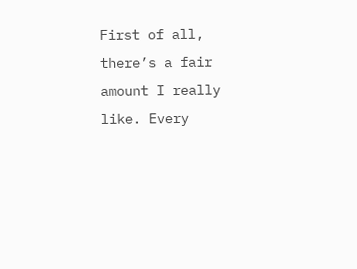First of all, there’s a fair amount I really like. Every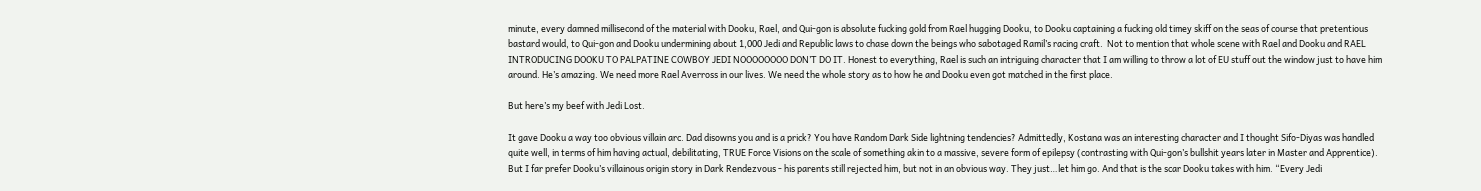minute, every damned millisecond of the material with Dooku, Rael, and Qui-gon is absolute fucking gold from Rael hugging Dooku, to Dooku captaining a fucking old timey skiff on the seas of course that pretentious bastard would, to Qui-gon and Dooku undermining about 1,000 Jedi and Republic laws to chase down the beings who sabotaged Ramil’s racing craft.  Not to mention that whole scene with Rael and Dooku and RAEL INTRODUCING DOOKU TO PALPATINE COWBOY JEDI NOOOOOOOO DON’T DO IT. Honest to everything, Rael is such an intriguing character that I am willing to throw a lot of EU stuff out the window just to have him around. He’s amazing. We need more Rael Averross in our lives. We need the whole story as to how he and Dooku even got matched in the first place.

But here’s my beef with Jedi Lost.

It gave Dooku a way too obvious villain arc. Dad disowns you and is a prick? You have Random Dark Side lightning tendencies? Admittedly, Kostana was an interesting character and I thought Sifo-Diyas was handled quite well, in terms of him having actual, debilitating, TRUE Force Visions on the scale of something akin to a massive, severe form of epilepsy (contrasting with Qui-gon’s bullshit years later in Master and Apprentice). But I far prefer Dooku’s villainous origin story in Dark Rendezvous - his parents still rejected him, but not in an obvious way. They just…let him go. And that is the scar Dooku takes with him. “Every Jedi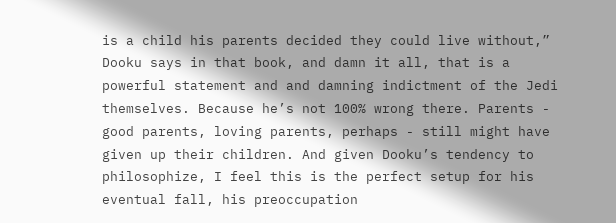is a child his parents decided they could live without,” Dooku says in that book, and damn it all, that is a powerful statement and and damning indictment of the Jedi themselves. Because he’s not 100% wrong there. Parents - good parents, loving parents, perhaps - still might have given up their children. And given Dooku’s tendency to philosophize, I feel this is the perfect setup for his eventual fall, his preoccupation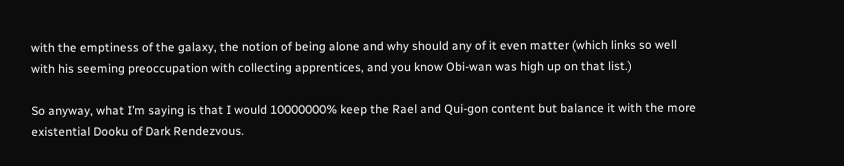with the emptiness of the galaxy, the notion of being alone and why should any of it even matter (which links so well with his seeming preoccupation with collecting apprentices, and you know Obi-wan was high up on that list.)

So anyway, what I’m saying is that I would 10000000% keep the Rael and Qui-gon content but balance it with the more existential Dooku of Dark Rendezvous.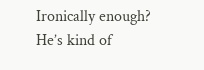Ironically enough? He’s kind of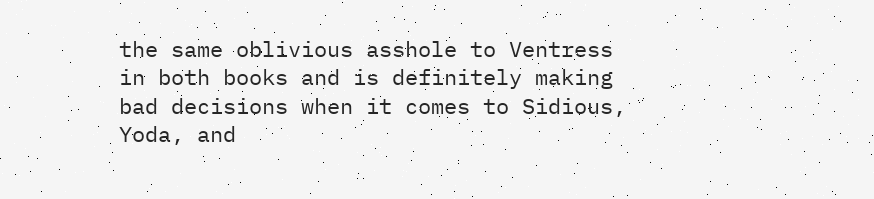the same oblivious asshole to Ventress in both books and is definitely making bad decisions when it comes to Sidious, Yoda, and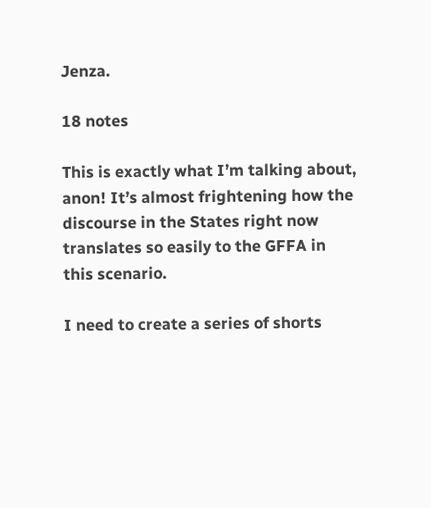Jenza.

18 notes

This is exactly what I’m talking about, anon! It’s almost frightening how the discourse in the States right now translates so easily to the GFFA in this scenario.

I need to create a series of shorts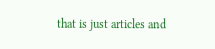that is just articles and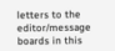letters to the editor/message boards in this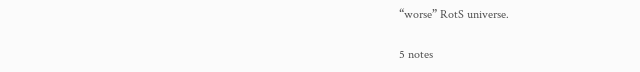“worse” RotS universe.

5 notes